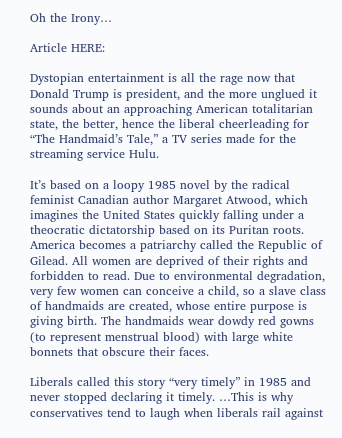Oh the Irony…

Article HERE:

Dystopian entertainment is all the rage now that Donald Trump is president, and the more unglued it sounds about an approaching American totalitarian state, the better, hence the liberal cheerleading for “The Handmaid’s Tale,” a TV series made for the streaming service Hulu.

It’s based on a loopy 1985 novel by the radical feminist Canadian author Margaret Atwood, which imagines the United States quickly falling under a theocratic dictatorship based on its Puritan roots. America becomes a patriarchy called the Republic of Gilead. All women are deprived of their rights and forbidden to read. Due to environmental degradation, very few women can conceive a child, so a slave class of handmaids are created, whose entire purpose is giving birth. The handmaids wear dowdy red gowns (to represent menstrual blood) with large white bonnets that obscure their faces.

Liberals called this story “very timely” in 1985 and never stopped declaring it timely. …This is why conservatives tend to laugh when liberals rail against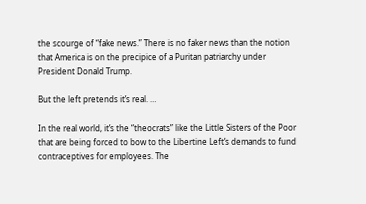the scourge of “fake news.” There is no faker news than the notion that America is on the precipice of a Puritan patriarchy under President Donald Trump.

But the left pretends it’s real. …

In the real world, it’s the “theocrats” like the Little Sisters of the Poor that are being forced to bow to the Libertine Left’s demands to fund contraceptives for employees. The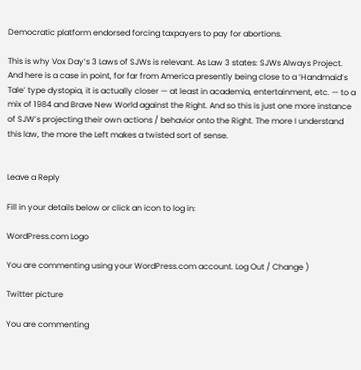Democratic platform endorsed forcing taxpayers to pay for abortions.

This is why Vox Day’s 3 Laws of SJWs is relevant. As Law 3 states: SJWs Always Project. And here is a case in point, for far from America presently being close to a ‘Handmaid’s Tale’ type dystopia, it is actually closer — at least in academia, entertainment, etc. — to a mix of 1984 and Brave New World against the Right. And so this is just one more instance of SJW’s projecting their own actions / behavior onto the Right. The more I understand this law, the more the Left makes a twisted sort of sense.


Leave a Reply

Fill in your details below or click an icon to log in:

WordPress.com Logo

You are commenting using your WordPress.com account. Log Out / Change )

Twitter picture

You are commenting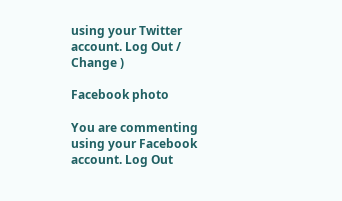using your Twitter account. Log Out / Change )

Facebook photo

You are commenting using your Facebook account. Log Out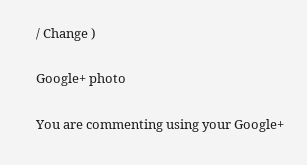/ Change )

Google+ photo

You are commenting using your Google+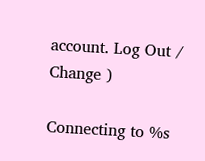account. Log Out / Change )

Connecting to %s